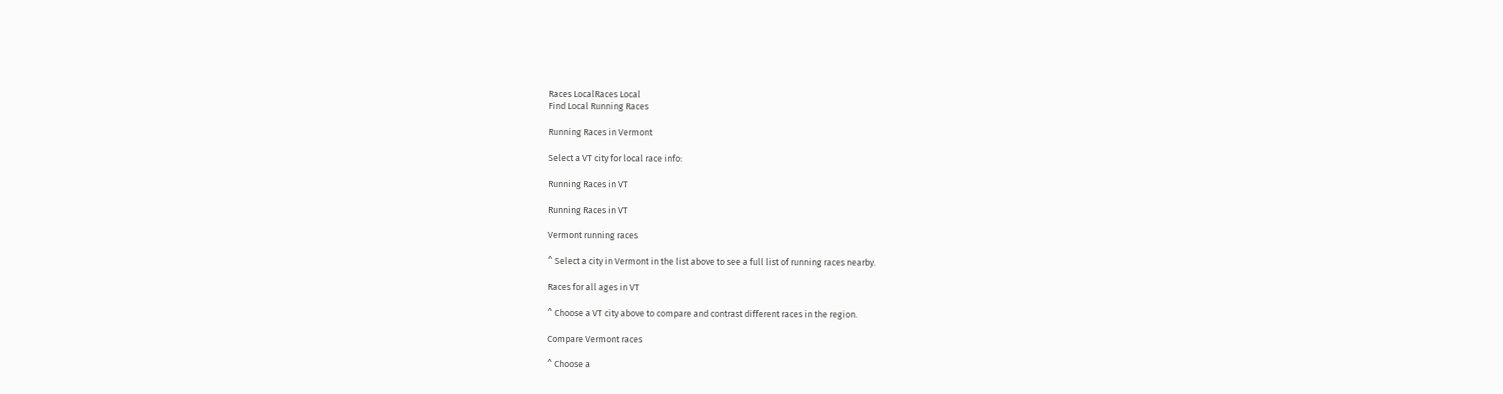Races LocalRaces Local
Find Local Running Races

Running Races in Vermont

Select a VT city for local race info:

Running Races in VT

Running Races in VT

Vermont running races

^ Select a city in Vermont in the list above to see a full list of running races nearby.

Races for all ages in VT

^ Choose a VT city above to compare and contrast different races in the region.

Compare Vermont races

^ Choose a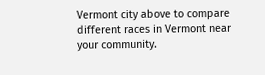Vermont city above to compare different races in Vermont near your community.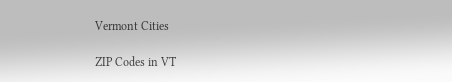Vermont Cities

ZIP Codes in VT